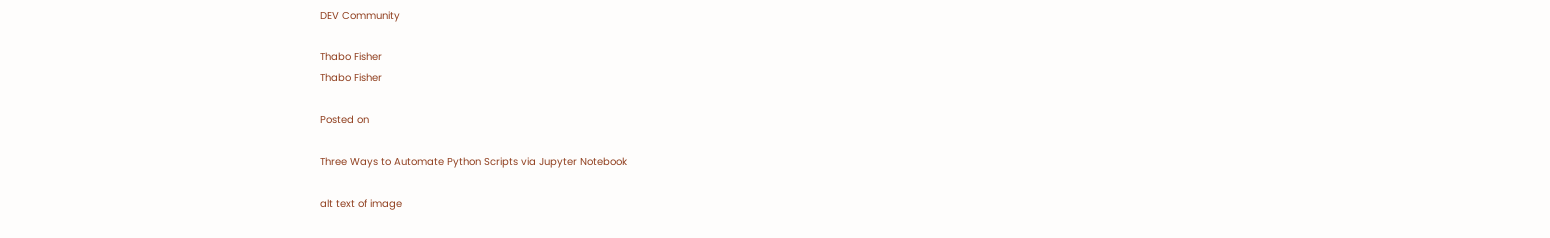DEV Community

Thabo Fisher
Thabo Fisher

Posted on

Three Ways to Automate Python Scripts via Jupyter Notebook

alt text of image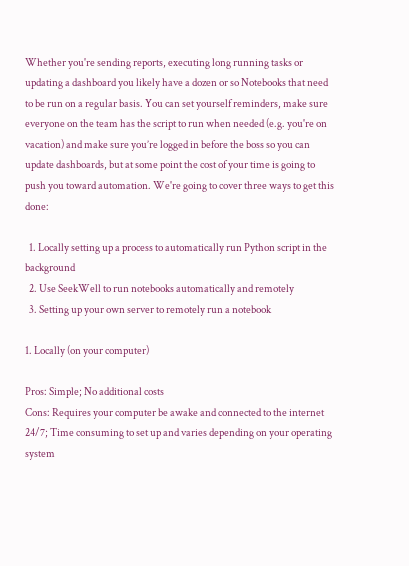Whether you're sending reports, executing long running tasks or updating a dashboard you likely have a dozen or so Notebooks that need to be run on a regular basis. You can set yourself reminders, make sure everyone on the team has the script to run when needed (e.g. you're on vacation) and make sure you’re logged in before the boss so you can update dashboards, but at some point the cost of your time is going to push you toward automation. We're going to cover three ways to get this done:

  1. Locally setting up a process to automatically run Python script in the background
  2. Use SeekWell to run notebooks automatically and remotely
  3. Setting up your own server to remotely run a notebook

1. Locally (on your computer)

Pros: Simple; No additional costs
Cons: Requires your computer be awake and connected to the internet 24/7; Time consuming to set up and varies depending on your operating system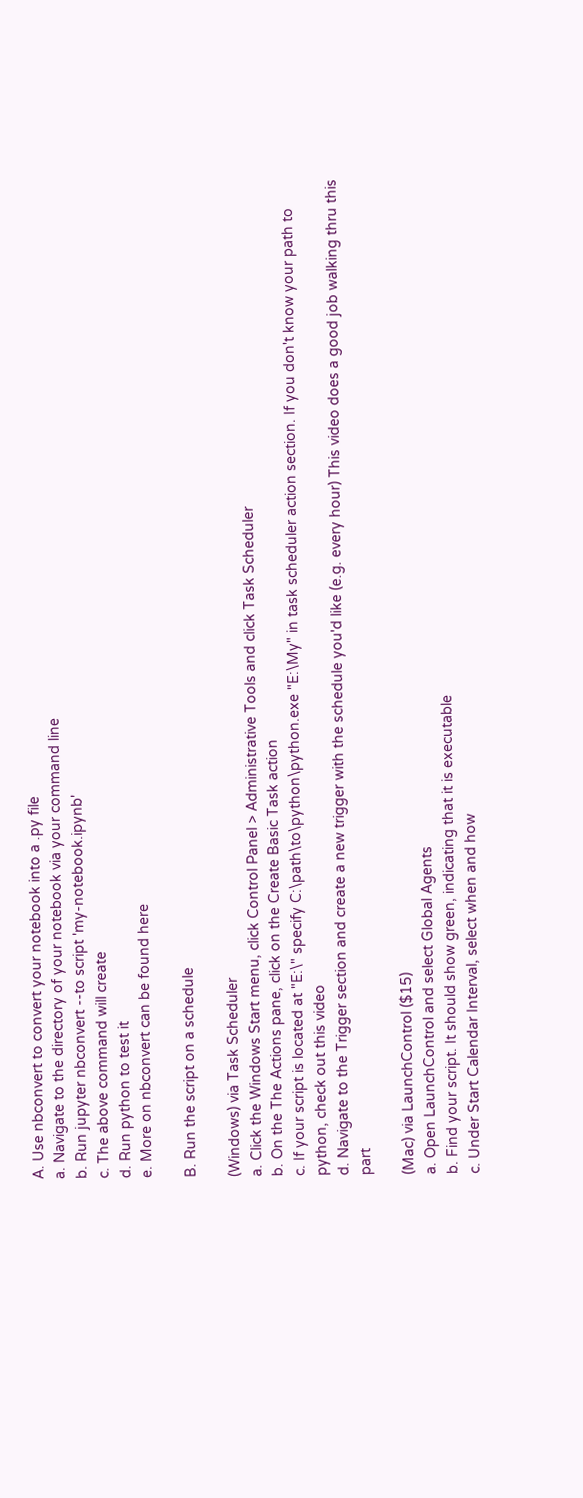A. Use nbconvert to convert your notebook into a .py file
a. Navigate to the directory of your notebook via your command line
b. Run jupyter nbconvert --to script 'my-notebook.ipynb'
c. The above command will create
d. Run python to test it
e. More on nbconvert can be found here

B. Run the script on a schedule

(Windows) via Task Scheduler
a. Click the Windows Start menu, click Control Panel > Administrative Tools and click Task Scheduler
b. On the The Actions pane, click on the Create Basic Task action
c. If your script is located at "E:\" specify C:\path\to\python\python.exe "E:\My" in task scheduler action section. If you don't know your path to python, check out this video
d. Navigate to the Trigger section and create a new trigger with the schedule you'd like (e.g. every hour) This video does a good job walking thru this part

(Mac) via LaunchControl ($15)
a. Open LaunchControl and select Global Agents
b. Find your script. It should show green, indicating that it is executable
c. Under Start Calendar Interval, select when and how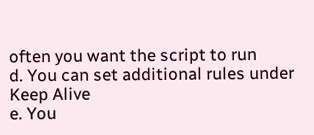often you want the script to run
d. You can set additional rules under Keep Alive
e. You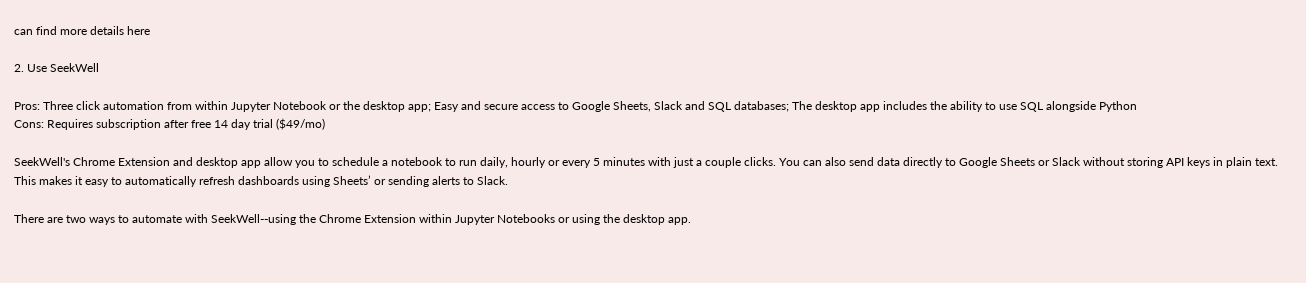can find more details here

2. Use SeekWell

Pros: Three click automation from within Jupyter Notebook or the desktop app; Easy and secure access to Google Sheets, Slack and SQL databases; The desktop app includes the ability to use SQL alongside Python
Cons: Requires subscription after free 14 day trial ($49/mo)

SeekWell's Chrome Extension and desktop app allow you to schedule a notebook to run daily, hourly or every 5 minutes with just a couple clicks. You can also send data directly to Google Sheets or Slack without storing API keys in plain text. This makes it easy to automatically refresh dashboards using Sheets’ or sending alerts to Slack.

There are two ways to automate with SeekWell--using the Chrome Extension within Jupyter Notebooks or using the desktop app.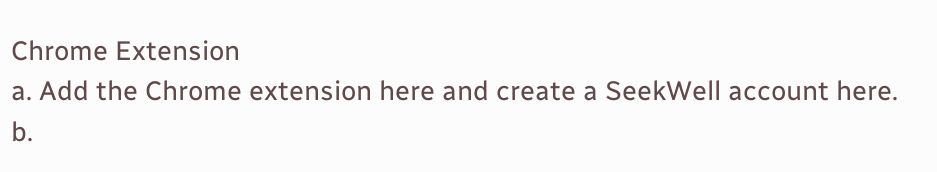Chrome Extension
a. Add the Chrome extension here and create a SeekWell account here.
b.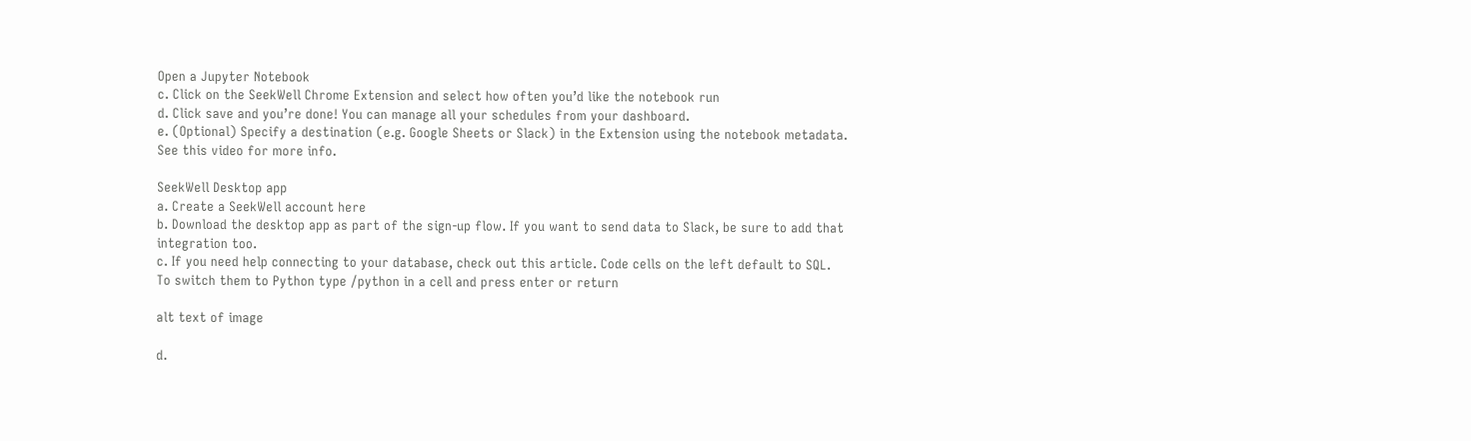Open a Jupyter Notebook
c. Click on the SeekWell Chrome Extension and select how often you’d like the notebook run
d. Click save and you’re done! You can manage all your schedules from your dashboard.
e. (Optional) Specify a destination (e.g. Google Sheets or Slack) in the Extension using the notebook metadata. See this video for more info.

SeekWell Desktop app
a. Create a SeekWell account here
b. Download the desktop app as part of the sign-up flow. If you want to send data to Slack, be sure to add that integration too.
c. If you need help connecting to your database, check out this article. Code cells on the left default to SQL. To switch them to Python type /python in a cell and press enter or return

alt text of image

d.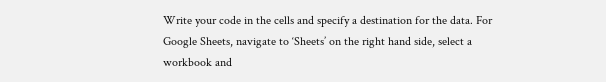Write your code in the cells and specify a destination for the data. For Google Sheets, navigate to ‘Sheets’ on the right hand side, select a workbook and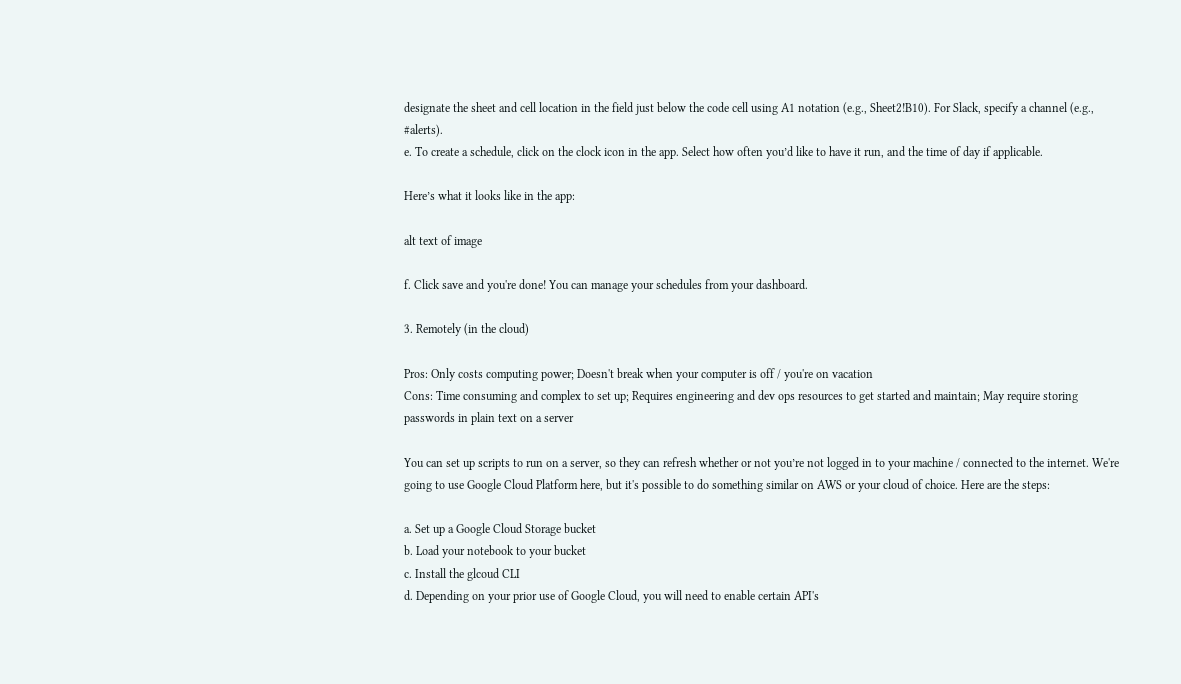designate the sheet and cell location in the field just below the code cell using A1 notation (e.g., Sheet2!B10). For Slack, specify a channel (e.g., #alerts).
e. To create a schedule, click on the clock icon in the app. Select how often you’d like to have it run, and the time of day if applicable.

Here’s what it looks like in the app:

alt text of image

f. Click save and you're done! You can manage your schedules from your dashboard.

3. Remotely (in the cloud)

Pros: Only costs computing power; Doesn't break when your computer is off / you're on vacation
Cons: Time consuming and complex to set up; Requires engineering and dev ops resources to get started and maintain; May require storing passwords in plain text on a server

You can set up scripts to run on a server, so they can refresh whether or not you’re not logged in to your machine / connected to the internet. We're going to use Google Cloud Platform here, but it's possible to do something similar on AWS or your cloud of choice. Here are the steps:

a. Set up a Google Cloud Storage bucket
b. Load your notebook to your bucket
c. Install the glcoud CLI
d. Depending on your prior use of Google Cloud, you will need to enable certain API's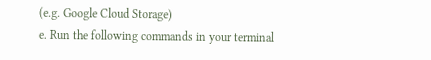(e.g. Google Cloud Storage)
e. Run the following commands in your terminal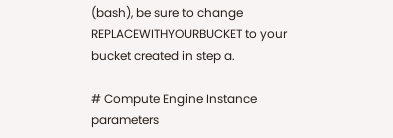(bash), be sure to change REPLACEWITHYOURBUCKET to your bucket created in step a.

# Compute Engine Instance parameters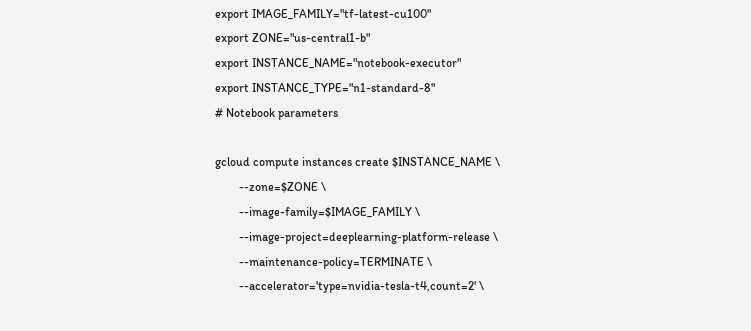export IMAGE_FAMILY="tf-latest-cu100"
export ZONE="us-central1-b"
export INSTANCE_NAME="notebook-executor"
export INSTANCE_TYPE="n1-standard-8"
# Notebook parameters

gcloud compute instances create $INSTANCE_NAME \
        --zone=$ZONE \
        --image-family=$IMAGE_FAMILY \
        --image-project=deeplearning-platform-release \
        --maintenance-policy=TERMINATE \
        --accelerator='type=nvidia-tesla-t4,count=2' \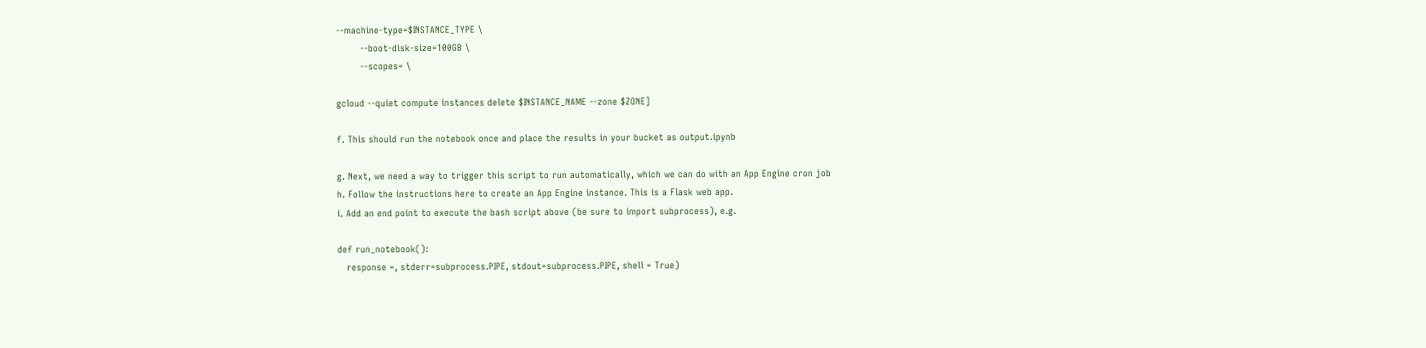--machine-type=$INSTANCE_TYPE \
        --boot-disk-size=100GB \
        --scopes= \

gcloud --quiet compute instances delete $INSTANCE_NAME --zone $ZONE]

f. This should run the notebook once and place the results in your bucket as output.ipynb

g. Next, we need a way to trigger this script to run automatically, which we can do with an App Engine cron job
h. Follow the instructions here to create an App Engine instance. This is a Flask web app.
i. Add an end point to execute the bash script above (be sure to import subprocess), e.g.

def run_notebook():
   response =, stderr=subprocess.PIPE, stdout=subprocess.PIPE, shell = True)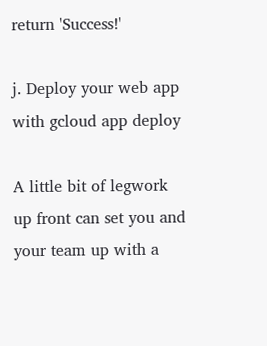return 'Success!'

j. Deploy your web app with gcloud app deploy

A little bit of legwork up front can set you and your team up with a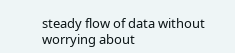steady flow of data without worrying about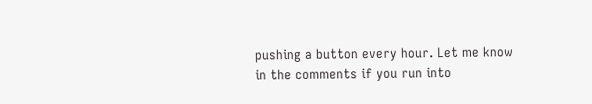pushing a button every hour. Let me know in the comments if you run into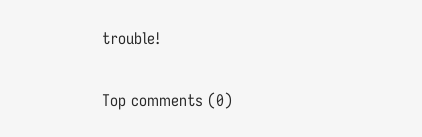trouble!

Top comments (0)